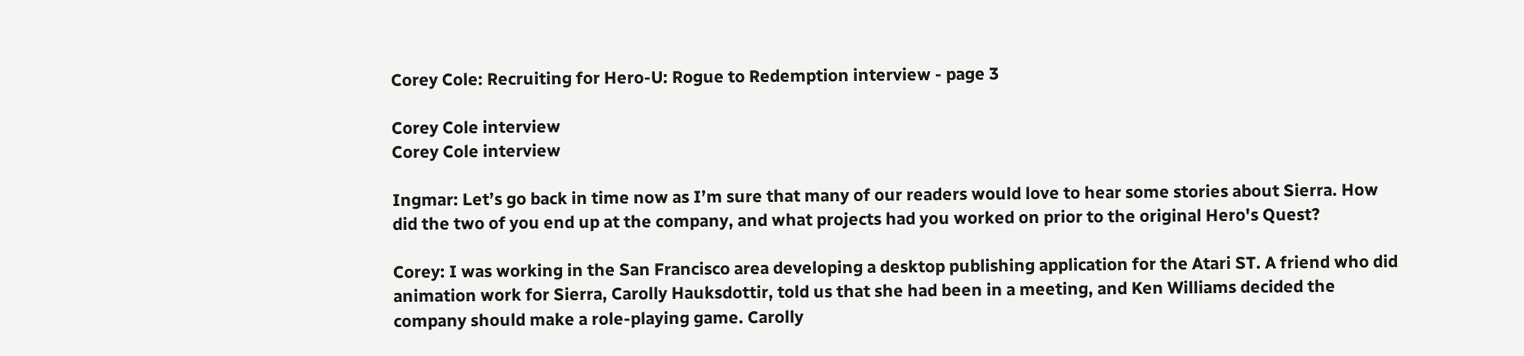Corey Cole: Recruiting for Hero-U: Rogue to Redemption interview - page 3

Corey Cole interview
Corey Cole interview

Ingmar: Let’s go back in time now as I’m sure that many of our readers would love to hear some stories about Sierra. How did the two of you end up at the company, and what projects had you worked on prior to the original Hero's Quest?

Corey: I was working in the San Francisco area developing a desktop publishing application for the Atari ST. A friend who did animation work for Sierra, Carolly Hauksdottir, told us that she had been in a meeting, and Ken Williams decided the company should make a role-playing game. Carolly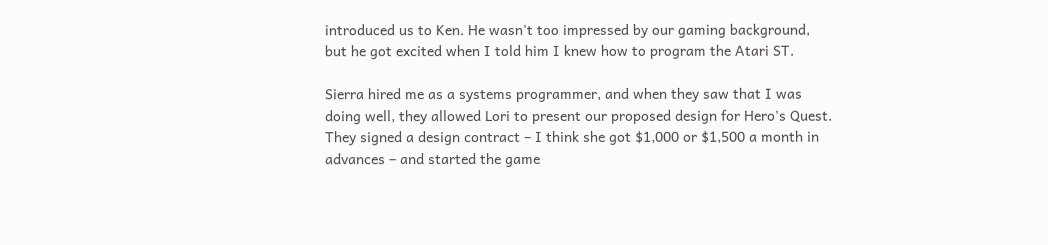introduced us to Ken. He wasn't too impressed by our gaming background, but he got excited when I told him I knew how to program the Atari ST.

Sierra hired me as a systems programmer, and when they saw that I was doing well, they allowed Lori to present our proposed design for Hero's Quest. They signed a design contract – I think she got $1,000 or $1,500 a month in advances – and started the game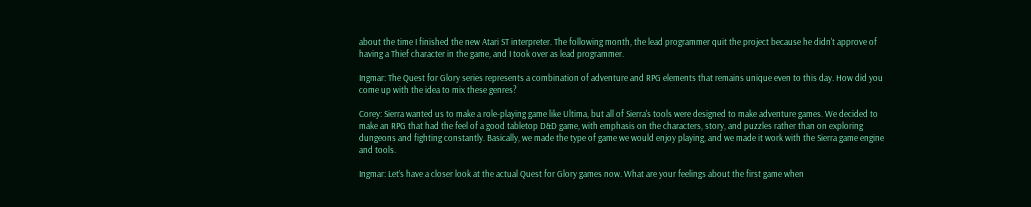about the time I finished the new Atari ST interpreter. The following month, the lead programmer quit the project because he didn't approve of having a Thief character in the game, and I took over as lead programmer.

Ingmar: The Quest for Glory series represents a combination of adventure and RPG elements that remains unique even to this day. How did you come up with the idea to mix these genres?

Corey: Sierra wanted us to make a role-playing game like Ultima, but all of Sierra's tools were designed to make adventure games. We decided to make an RPG that had the feel of a good tabletop D&D game, with emphasis on the characters, story, and puzzles rather than on exploring dungeons and fighting constantly. Basically, we made the type of game we would enjoy playing, and we made it work with the Sierra game engine and tools.

Ingmar: Let’s have a closer look at the actual Quest for Glory games now. What are your feelings about the first game when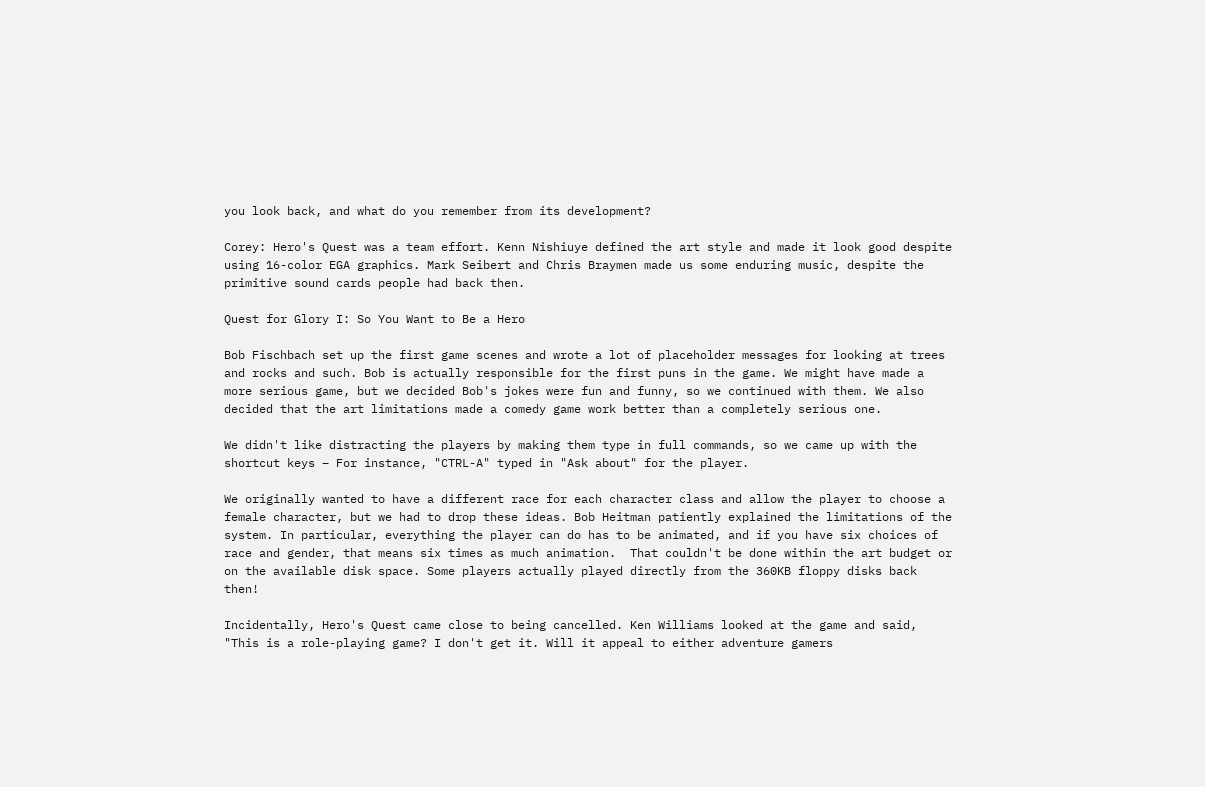you look back, and what do you remember from its development?

Corey: Hero's Quest was a team effort. Kenn Nishiuye defined the art style and made it look good despite using 16-color EGA graphics. Mark Seibert and Chris Braymen made us some enduring music, despite the primitive sound cards people had back then.

Quest for Glory I: So You Want to Be a Hero

Bob Fischbach set up the first game scenes and wrote a lot of placeholder messages for looking at trees and rocks and such. Bob is actually responsible for the first puns in the game. We might have made a more serious game, but we decided Bob's jokes were fun and funny, so we continued with them. We also decided that the art limitations made a comedy game work better than a completely serious one.

We didn't like distracting the players by making them type in full commands, so we came up with the shortcut keys – For instance, "CTRL-A" typed in "Ask about" for the player.

We originally wanted to have a different race for each character class and allow the player to choose a female character, but we had to drop these ideas. Bob Heitman patiently explained the limitations of the system. In particular, everything the player can do has to be animated, and if you have six choices of race and gender, that means six times as much animation.  That couldn't be done within the art budget or on the available disk space. Some players actually played directly from the 360KB floppy disks back then!

Incidentally, Hero's Quest came close to being cancelled. Ken Williams looked at the game and said, "This is a role-playing game? I don't get it. Will it appeal to either adventure gamers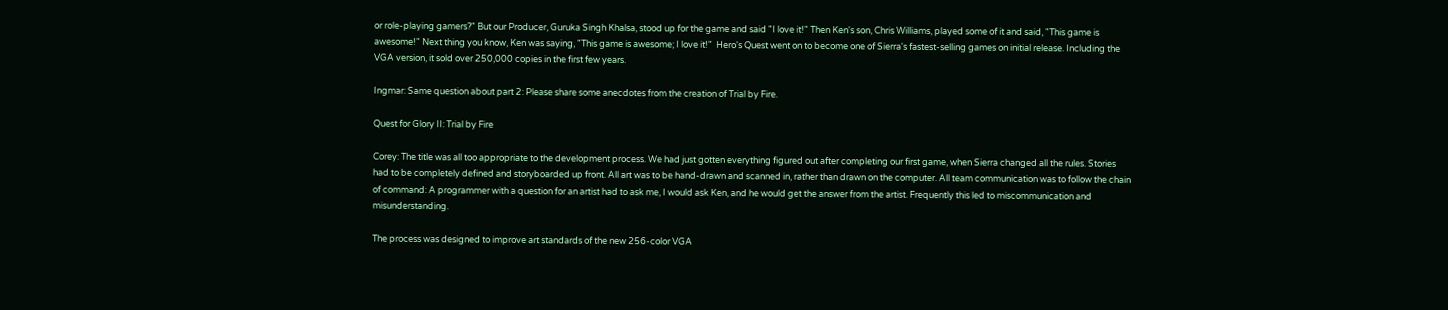or role-playing gamers?" But our Producer, Guruka Singh Khalsa, stood up for the game and said "I love it!" Then Ken's son, Chris Williams, played some of it and said, "This game is awesome!" Next thing you know, Ken was saying, "This game is awesome; I love it!"  Hero's Quest went on to become one of Sierra's fastest-selling games on initial release. Including the VGA version, it sold over 250,000 copies in the first few years.

Ingmar: Same question about part 2: Please share some anecdotes from the creation of Trial by Fire.

Quest for Glory II: Trial by Fire

Corey: The title was all too appropriate to the development process. We had just gotten everything figured out after completing our first game, when Sierra changed all the rules. Stories had to be completely defined and storyboarded up front. All art was to be hand-drawn and scanned in, rather than drawn on the computer. All team communication was to follow the chain of command: A programmer with a question for an artist had to ask me, I would ask Ken, and he would get the answer from the artist. Frequently this led to miscommunication and misunderstanding.

The process was designed to improve art standards of the new 256-color VGA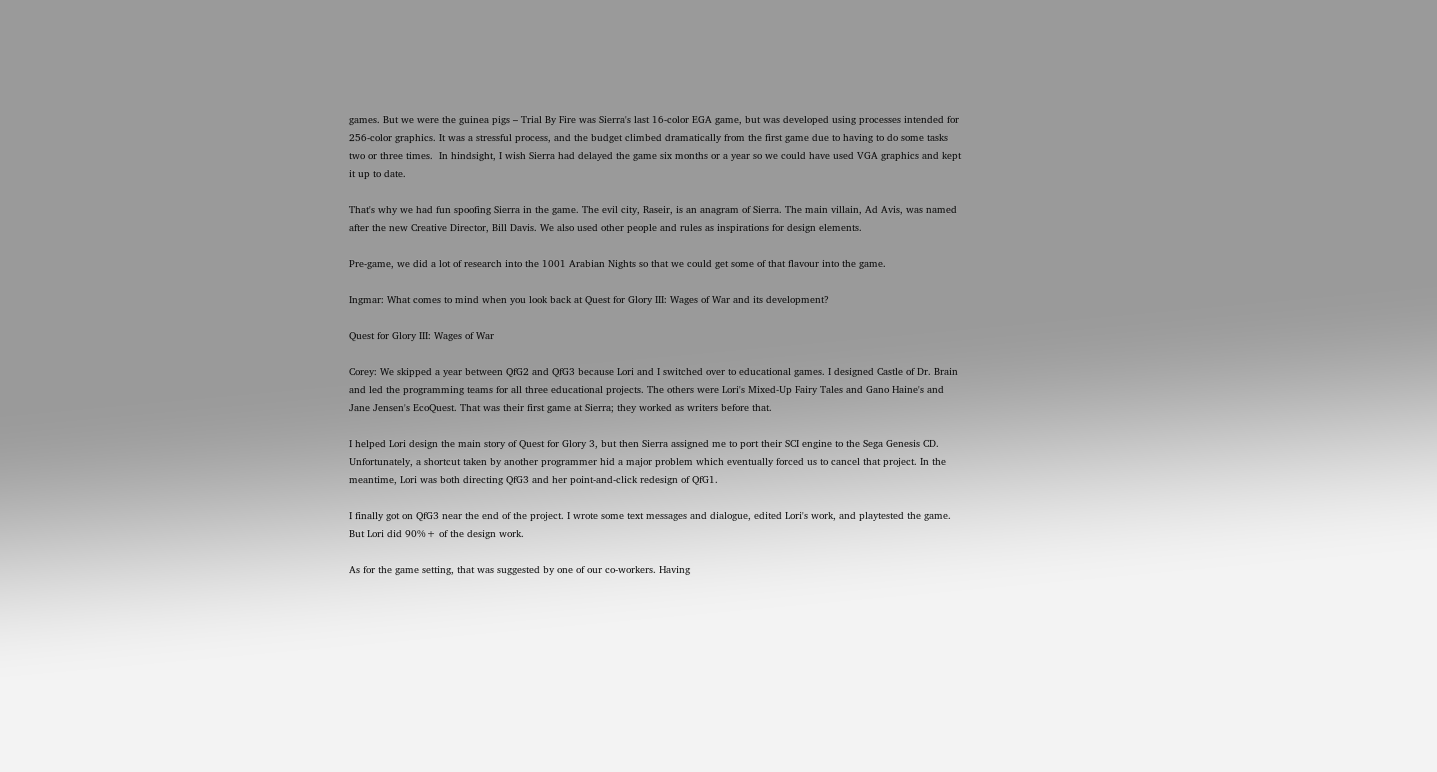games. But we were the guinea pigs – Trial By Fire was Sierra's last 16-color EGA game, but was developed using processes intended for 256-color graphics. It was a stressful process, and the budget climbed dramatically from the first game due to having to do some tasks two or three times.  In hindsight, I wish Sierra had delayed the game six months or a year so we could have used VGA graphics and kept it up to date.

That's why we had fun spoofing Sierra in the game. The evil city, Raseir, is an anagram of Sierra. The main villain, Ad Avis, was named after the new Creative Director, Bill Davis. We also used other people and rules as inspirations for design elements.

Pre-game, we did a lot of research into the 1001 Arabian Nights so that we could get some of that flavour into the game.

Ingmar: What comes to mind when you look back at Quest for Glory III: Wages of War and its development?

Quest for Glory III: Wages of War

Corey: We skipped a year between QfG2 and QfG3 because Lori and I switched over to educational games. I designed Castle of Dr. Brain and led the programming teams for all three educational projects. The others were Lori's Mixed-Up Fairy Tales and Gano Haine's and Jane Jensen's EcoQuest. That was their first game at Sierra; they worked as writers before that.

I helped Lori design the main story of Quest for Glory 3, but then Sierra assigned me to port their SCI engine to the Sega Genesis CD. Unfortunately, a shortcut taken by another programmer hid a major problem which eventually forced us to cancel that project. In the meantime, Lori was both directing QfG3 and her point-and-click redesign of QfG1.

I finally got on QfG3 near the end of the project. I wrote some text messages and dialogue, edited Lori's work, and playtested the game. But Lori did 90%+ of the design work.

As for the game setting, that was suggested by one of our co-workers. Having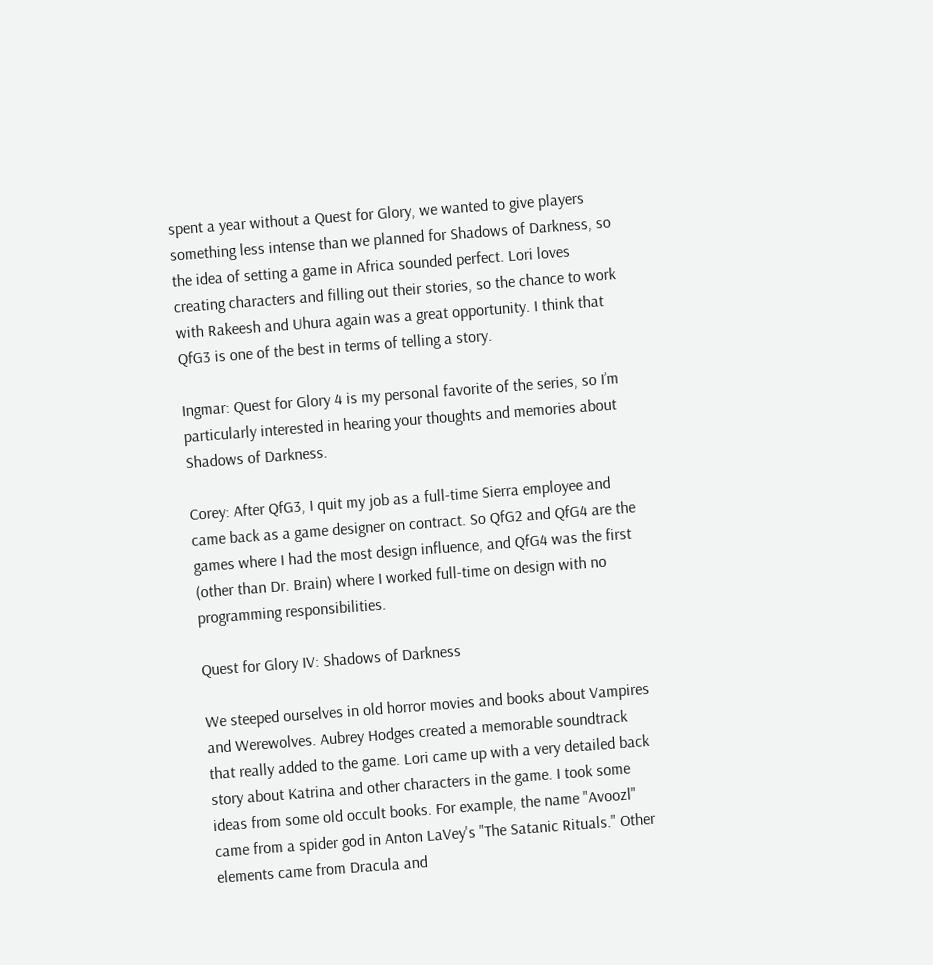spent a year without a Quest for Glory, we wanted to give players something less intense than we planned for Shadows of Darkness, so the idea of setting a game in Africa sounded perfect. Lori loves creating characters and filling out their stories, so the chance to work with Rakeesh and Uhura again was a great opportunity. I think that QfG3 is one of the best in terms of telling a story.

Ingmar: Quest for Glory 4 is my personal favorite of the series, so I’m particularly interested in hearing your thoughts and memories about Shadows of Darkness.

Corey: After QfG3, I quit my job as a full-time Sierra employee and came back as a game designer on contract. So QfG2 and QfG4 are the games where I had the most design influence, and QfG4 was the first (other than Dr. Brain) where I worked full-time on design with no programming responsibilities.

Quest for Glory IV: Shadows of Darkness

We steeped ourselves in old horror movies and books about Vampires and Werewolves. Aubrey Hodges created a memorable soundtrack that really added to the game. Lori came up with a very detailed back story about Katrina and other characters in the game. I took some ideas from some old occult books. For example, the name "Avoozl" came from a spider god in Anton LaVey's "The Satanic Rituals." Other elements came from Dracula and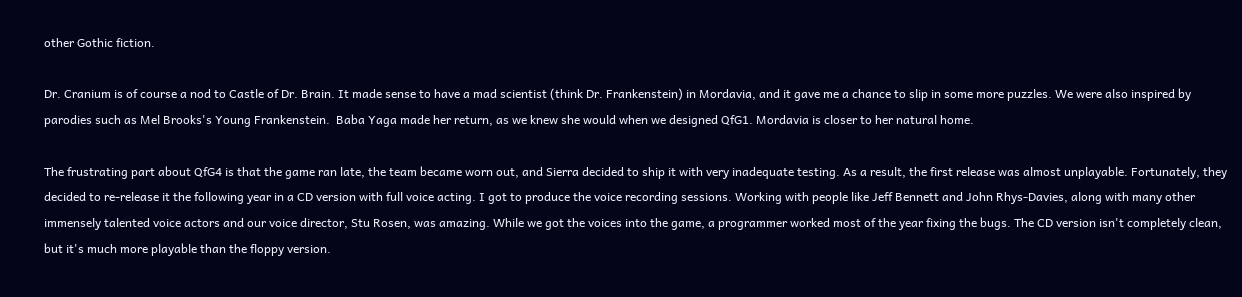other Gothic fiction.

Dr. Cranium is of course a nod to Castle of Dr. Brain. It made sense to have a mad scientist (think Dr. Frankenstein) in Mordavia, and it gave me a chance to slip in some more puzzles. We were also inspired by parodies such as Mel Brooks's Young Frankenstein.  Baba Yaga made her return, as we knew she would when we designed QfG1. Mordavia is closer to her natural home.

The frustrating part about QfG4 is that the game ran late, the team became worn out, and Sierra decided to ship it with very inadequate testing. As a result, the first release was almost unplayable. Fortunately, they decided to re-release it the following year in a CD version with full voice acting. I got to produce the voice recording sessions. Working with people like Jeff Bennett and John Rhys-Davies, along with many other immensely talented voice actors and our voice director, Stu Rosen, was amazing. While we got the voices into the game, a programmer worked most of the year fixing the bugs. The CD version isn't completely clean, but it's much more playable than the floppy version.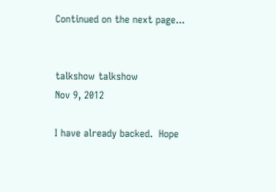Continued on the next page...


talkshow talkshow
Nov 9, 2012

I have already backed.  Hope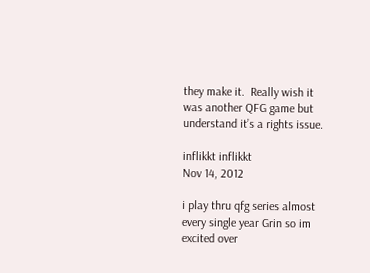they make it.  Really wish it was another QFG game but understand it’s a rights issue.

inflikkt inflikkt
Nov 14, 2012

i play thru qfg series almost every single year Grin so im excited over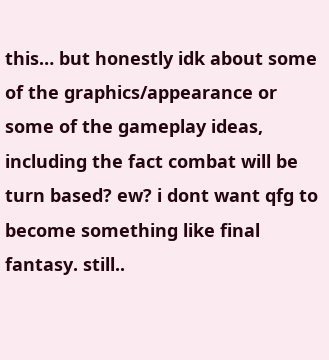this… but honestly idk about some of the graphics/appearance or some of the gameplay ideas, including the fact combat will be turn based? ew? i dont want qfg to become something like final fantasy. still..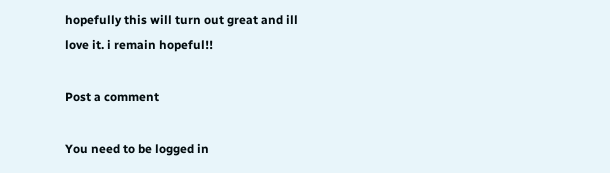hopefully this will turn out great and ill love it. i remain hopeful!!

Post a comment

You need to be logged in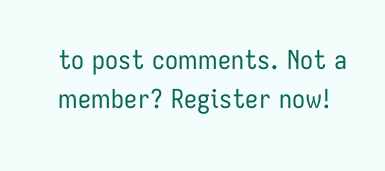to post comments. Not a member? Register now!